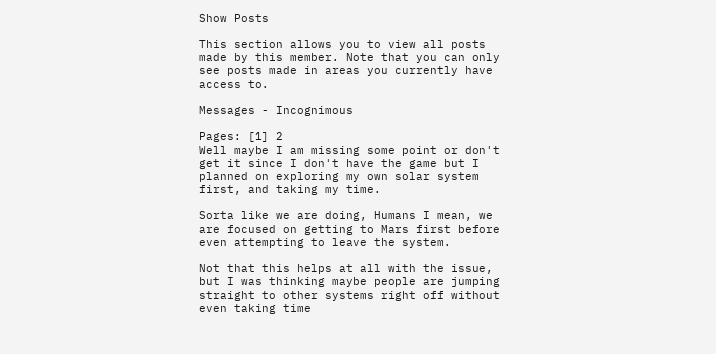Show Posts

This section allows you to view all posts made by this member. Note that you can only see posts made in areas you currently have access to.

Messages - Incognimous

Pages: [1] 2
Well maybe I am missing some point or don't get it since I don't have the game but I planned on exploring my own solar system first, and taking my time.

Sorta like we are doing, Humans I mean, we are focused on getting to Mars first before even attempting to leave the system.

Not that this helps at all with the issue, but I was thinking maybe people are jumping straight to other systems right off without even taking time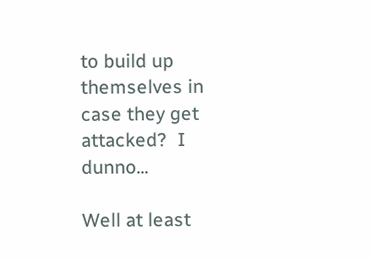to build up themselves in case they get attacked?  I dunno...

Well at least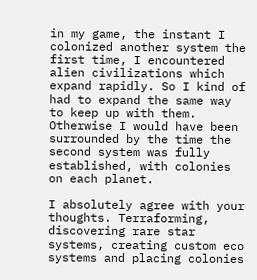in my game, the instant I colonized another system the first time, I encountered alien civilizations which expand rapidly. So I kind of had to expand the same way to keep up with them. Otherwise I would have been surrounded by the time the second system was fully established, with colonies on each planet.

I absolutely agree with your thoughts. Terraforming, discovering rare star systems, creating custom eco systems and placing colonies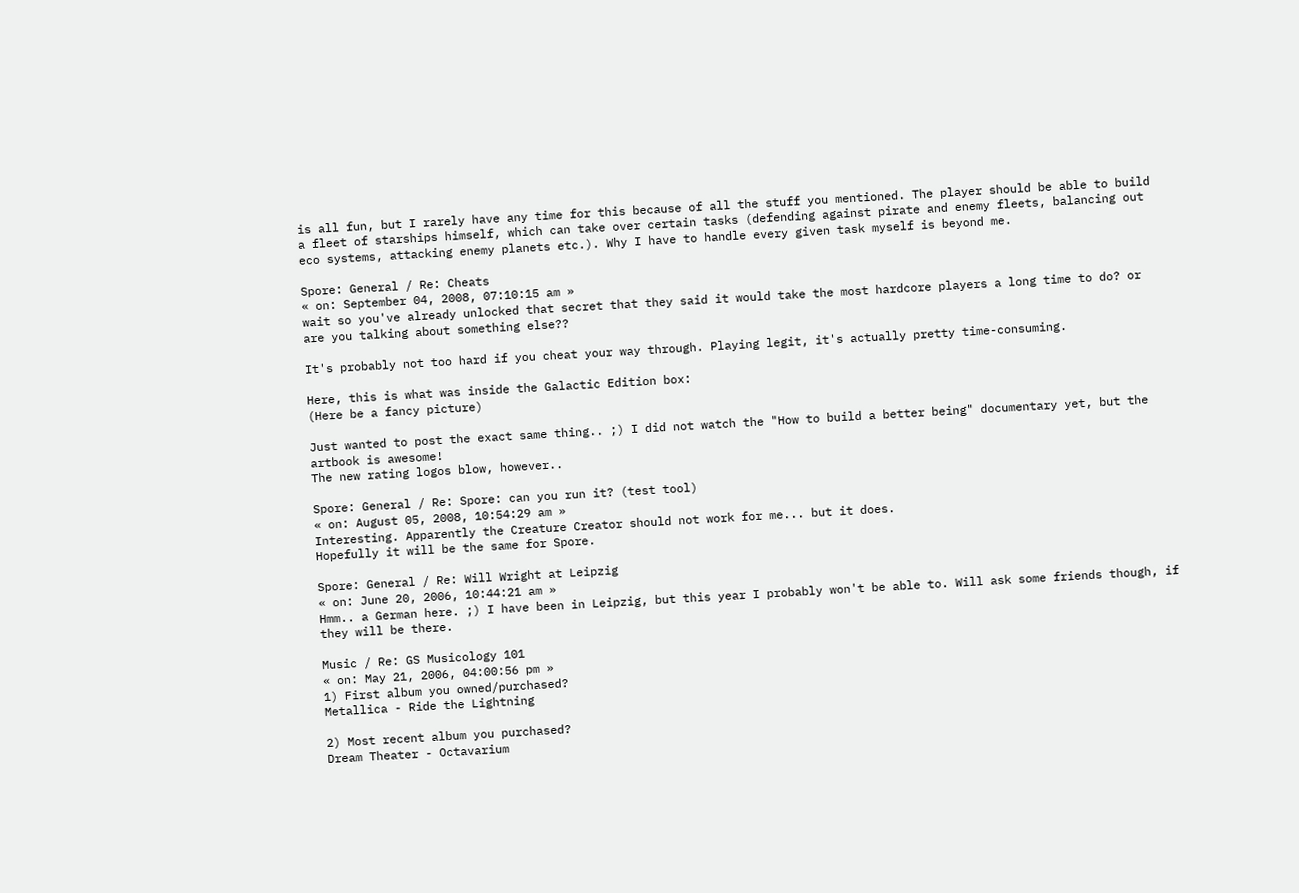is all fun, but I rarely have any time for this because of all the stuff you mentioned. The player should be able to build a fleet of starships himself, which can take over certain tasks (defending against pirate and enemy fleets, balancing out eco systems, attacking enemy planets etc.). Why I have to handle every given task myself is beyond me.

Spore: General / Re: Cheats
« on: September 04, 2008, 07:10:15 am »
wait so you've already unlocked that secret that they said it would take the most hardcore players a long time to do? or are you talking about something else??

It's probably not too hard if you cheat your way through. Playing legit, it's actually pretty time-consuming.

Here, this is what was inside the Galactic Edition box:
(Here be a fancy picture)

Just wanted to post the exact same thing.. ;) I did not watch the "How to build a better being" documentary yet, but the artbook is awesome!
The new rating logos blow, however..

Spore: General / Re: Spore: can you run it? (test tool)
« on: August 05, 2008, 10:54:29 am »
Interesting. Apparently the Creature Creator should not work for me... but it does.
Hopefully it will be the same for Spore.

Spore: General / Re: Will Wright at Leipzig
« on: June 20, 2006, 10:44:21 am »
Hmm.. a German here. ;) I have been in Leipzig, but this year I probably won't be able to. Will ask some friends though, if they will be there.

Music / Re: GS Musicology 101
« on: May 21, 2006, 04:00:56 pm »
1) First album you owned/purchased?
Metallica - Ride the Lightning

2) Most recent album you purchased?
Dream Theater - Octavarium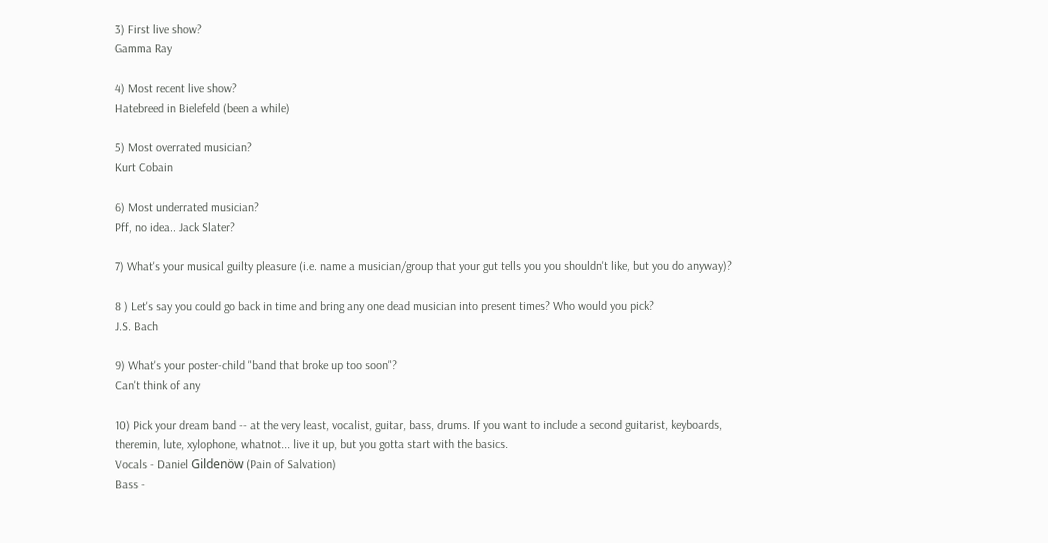3) First live show?
Gamma Ray

4) Most recent live show?
Hatebreed in Bielefeld (been a while)

5) Most overrated musician?
Kurt Cobain

6) Most underrated musician?
Pff, no idea.. Jack Slater?

7) What's your musical guilty pleasure (i.e. name a musician/group that your gut tells you you shouldn't like, but you do anyway)?

8 ) Let's say you could go back in time and bring any one dead musician into present times? Who would you pick?
J.S. Bach

9) What's your poster-child "band that broke up too soon"?
Can't think of any

10) Pick your dream band -- at the very least, vocalist, guitar, bass, drums. If you want to include a second guitarist, keyboards, theremin, lute, xylophone, whatnot... live it up, but you gotta start with the basics.
Vocals - Daniel Gildenöw (Pain of Salvation)
Bass -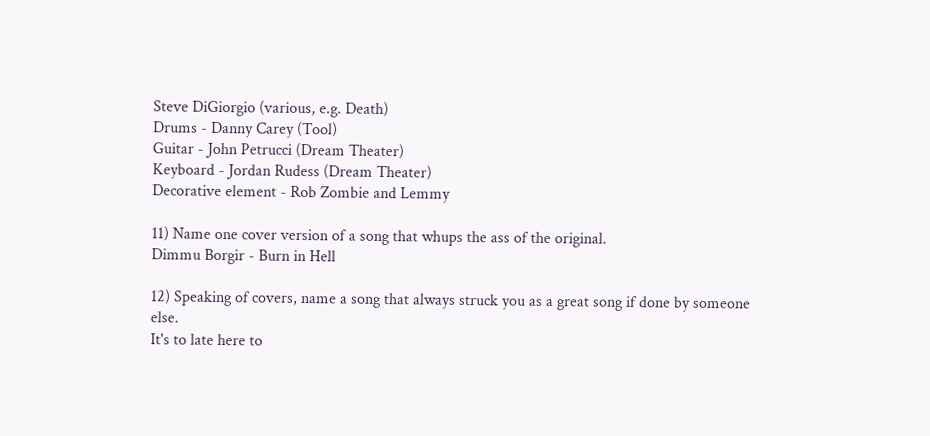Steve DiGiorgio (various, e.g. Death)
Drums - Danny Carey (Tool)
Guitar - John Petrucci (Dream Theater)
Keyboard - Jordan Rudess (Dream Theater)
Decorative element - Rob Zombie and Lemmy

11) Name one cover version of a song that whups the ass of the original.
Dimmu Borgir - Burn in Hell

12) Speaking of covers, name a song that always struck you as a great song if done by someone else.
It's to late here to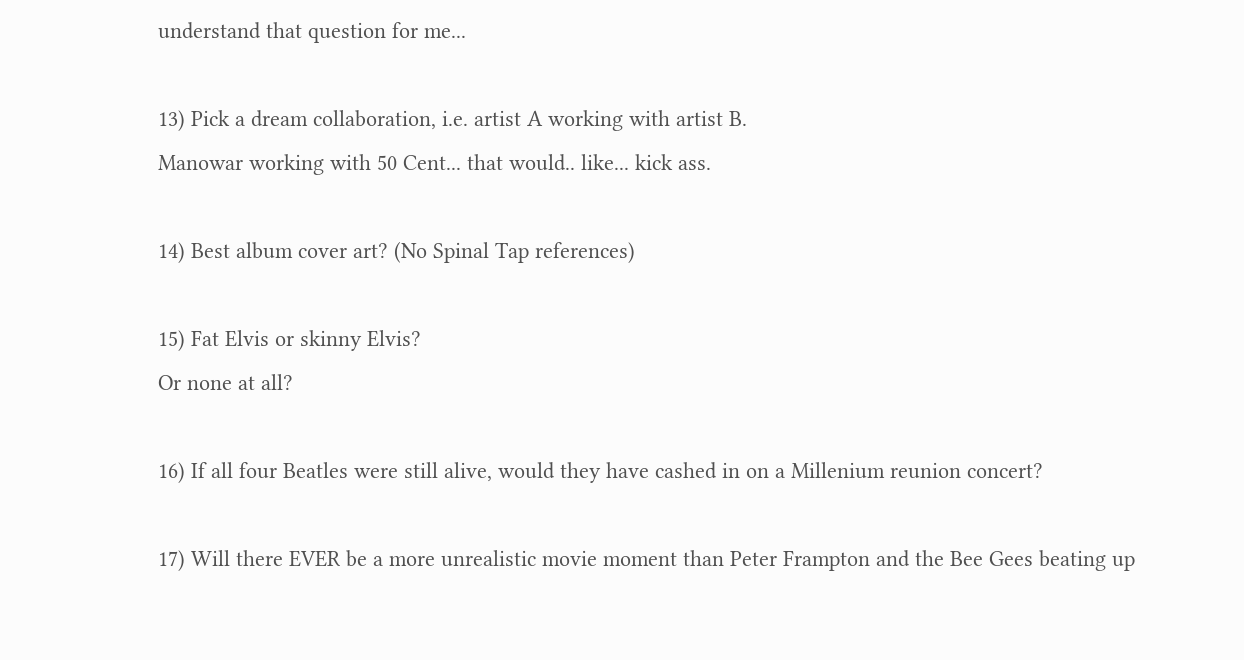understand that question for me...

13) Pick a dream collaboration, i.e. artist A working with artist B.
Manowar working with 50 Cent... that would.. like... kick ass.

14) Best album cover art? (No Spinal Tap references)

15) Fat Elvis or skinny Elvis?
Or none at all?

16) If all four Beatles were still alive, would they have cashed in on a Millenium reunion concert?

17) Will there EVER be a more unrealistic movie moment than Peter Frampton and the Bee Gees beating up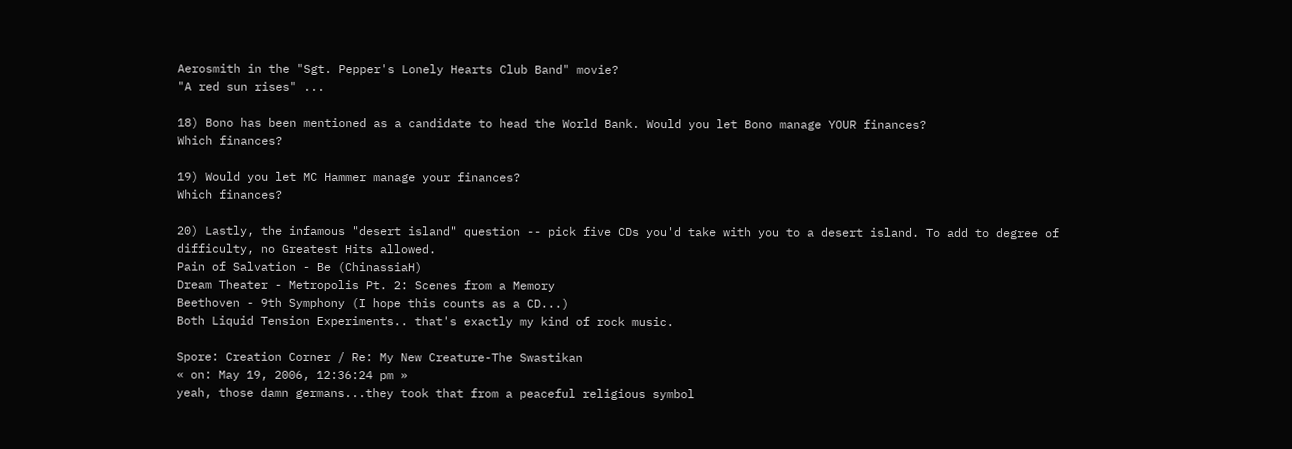Aerosmith in the "Sgt. Pepper's Lonely Hearts Club Band" movie?
"A red sun rises" ...

18) Bono has been mentioned as a candidate to head the World Bank. Would you let Bono manage YOUR finances?
Which finances?

19) Would you let MC Hammer manage your finances?
Which finances?

20) Lastly, the infamous "desert island" question -- pick five CDs you'd take with you to a desert island. To add to degree of difficulty, no Greatest Hits allowed.
Pain of Salvation - Be (ChinassiaH)
Dream Theater - Metropolis Pt. 2: Scenes from a Memory
Beethoven - 9th Symphony (I hope this counts as a CD...)
Both Liquid Tension Experiments.. that's exactly my kind of rock music.

Spore: Creation Corner / Re: My New Creature-The Swastikan
« on: May 19, 2006, 12:36:24 pm »
yeah, those damn germans...they took that from a peaceful religious symbol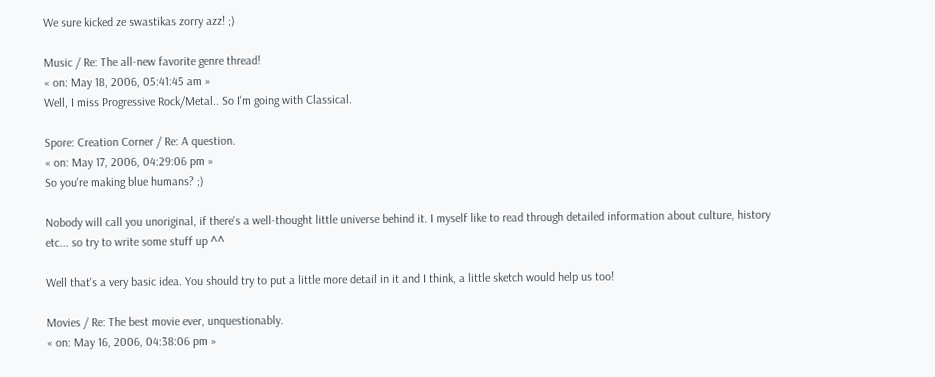We sure kicked ze swastikas zorry azz! ;)

Music / Re: The all-new favorite genre thread!
« on: May 18, 2006, 05:41:45 am »
Well, I miss Progressive Rock/Metal.. So I'm going with Classical.

Spore: Creation Corner / Re: A question.
« on: May 17, 2006, 04:29:06 pm »
So you're making blue humans? ;)

Nobody will call you unoriginal, if there's a well-thought little universe behind it. I myself like to read through detailed information about culture, history etc... so try to write some stuff up ^^

Well that's a very basic idea. You should try to put a little more detail in it and I think, a little sketch would help us too!

Movies / Re: The best movie ever, unquestionably.
« on: May 16, 2006, 04:38:06 pm »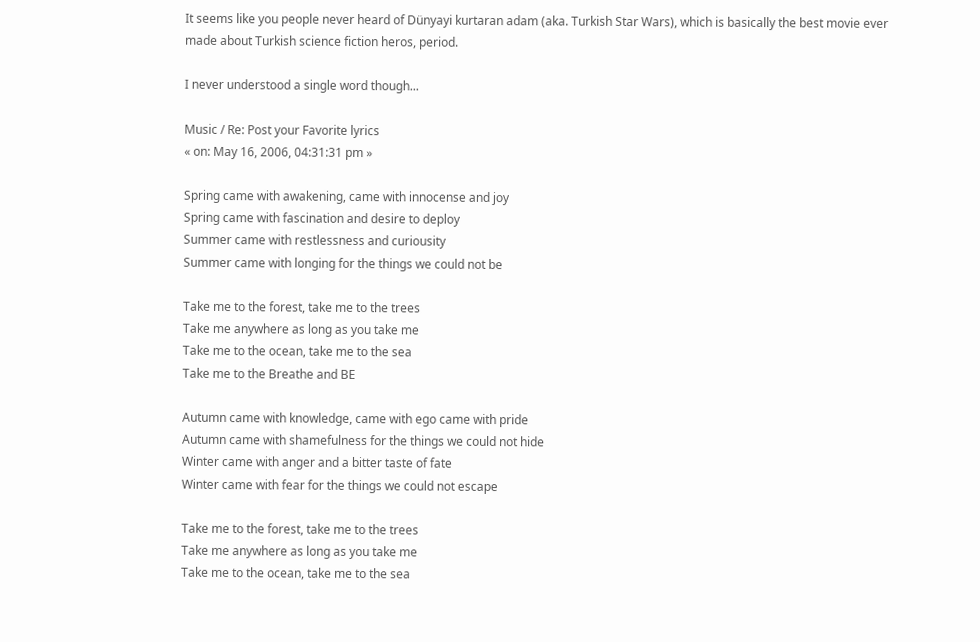It seems like you people never heard of Dünyayi kurtaran adam (aka. Turkish Star Wars), which is basically the best movie ever made about Turkish science fiction heros, period.

I never understood a single word though...

Music / Re: Post your Favorite lyrics
« on: May 16, 2006, 04:31:31 pm »

Spring came with awakening, came with innocense and joy
Spring came with fascination and desire to deploy
Summer came with restlessness and curiousity
Summer came with longing for the things we could not be

Take me to the forest, take me to the trees
Take me anywhere as long as you take me
Take me to the ocean, take me to the sea
Take me to the Breathe and BE

Autumn came with knowledge, came with ego came with pride
Autumn came with shamefulness for the things we could not hide
Winter came with anger and a bitter taste of fate
Winter came with fear for the things we could not escape

Take me to the forest, take me to the trees
Take me anywhere as long as you take me
Take me to the ocean, take me to the sea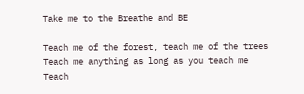Take me to the Breathe and BE

Teach me of the forest, teach me of the trees
Teach me anything as long as you teach me
Teach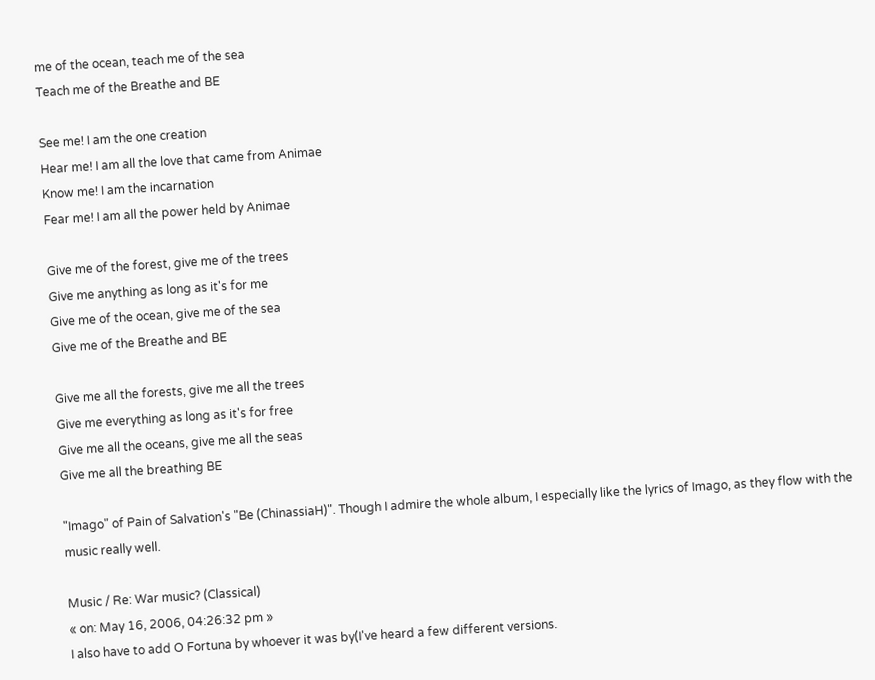me of the ocean, teach me of the sea
Teach me of the Breathe and BE

See me! I am the one creation
Hear me! I am all the love that came from Animae
Know me! I am the incarnation
Fear me! I am all the power held by Animae

Give me of the forest, give me of the trees
Give me anything as long as it's for me
Give me of the ocean, give me of the sea
Give me of the Breathe and BE

Give me all the forests, give me all the trees
Give me everything as long as it's for free
Give me all the oceans, give me all the seas
Give me all the breathing BE

"Imago" of Pain of Salvation's "Be (ChinassiaH)". Though I admire the whole album, I especially like the lyrics of Imago, as they flow with the music really well.

Music / Re: War music? (Classical)
« on: May 16, 2006, 04:26:32 pm »
I also have to add O Fortuna by whoever it was by(I've heard a few different versions.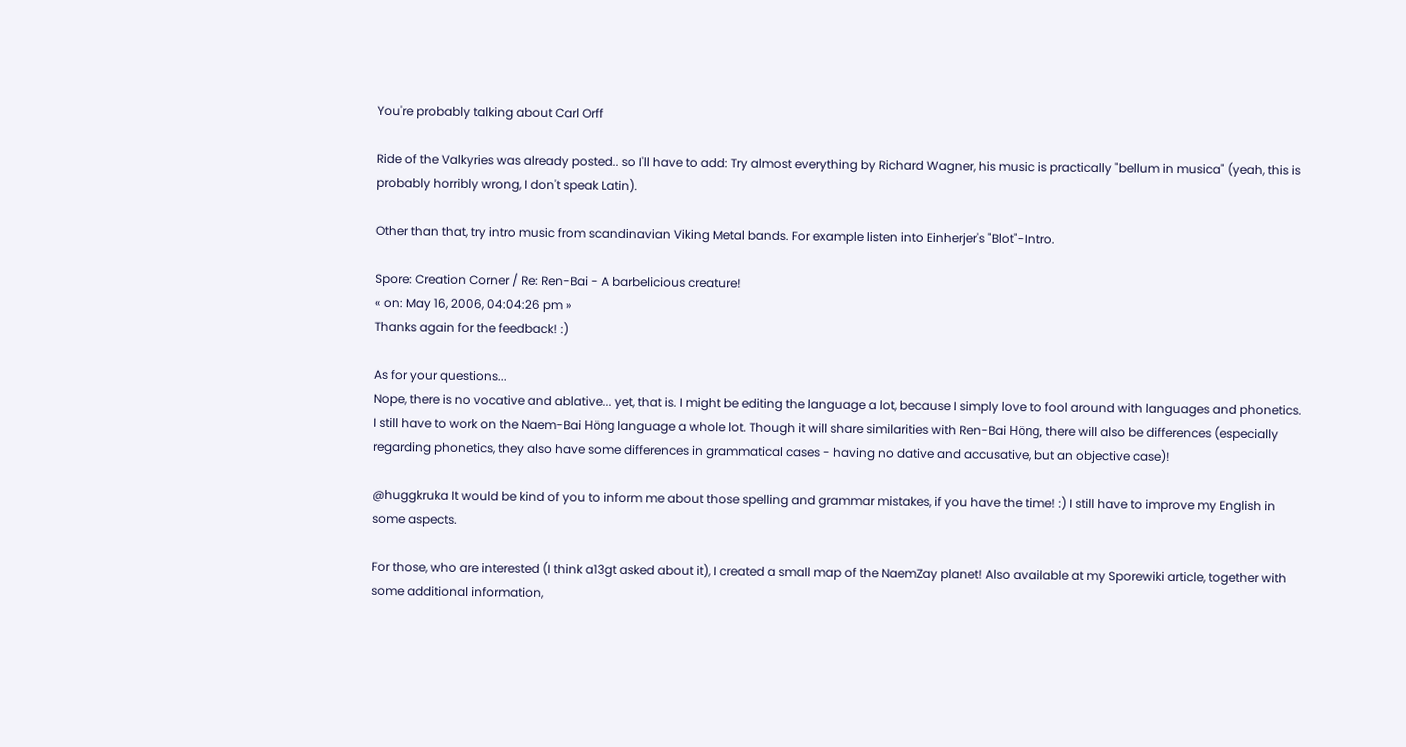You're probably talking about Carl Orff

Ride of the Valkyries was already posted.. so I'll have to add: Try almost everything by Richard Wagner, his music is practically "bellum in musica" (yeah, this is probably horribly wrong, I don't speak Latin).

Other than that, try intro music from scandinavian Viking Metal bands. For example listen into Einherjer's "Blot"-Intro.

Spore: Creation Corner / Re: Ren-Bai - A barbelicious creature!
« on: May 16, 2006, 04:04:26 pm »
Thanks again for the feedback! :)

As for your questions...
Nope, there is no vocative and ablative... yet, that is. I might be editing the language a lot, because I simply love to fool around with languages and phonetics. I still have to work on the Naem-Bai Höng language a whole lot. Though it will share similarities with Ren-Bai Höng, there will also be differences (especially regarding phonetics, they also have some differences in grammatical cases - having no dative and accusative, but an objective case)!

@huggkruka It would be kind of you to inform me about those spelling and grammar mistakes, if you have the time! :) I still have to improve my English in some aspects.

For those, who are interested (I think a13gt asked about it), I created a small map of the NaemZay planet! Also available at my Sporewiki article, together with some additional information,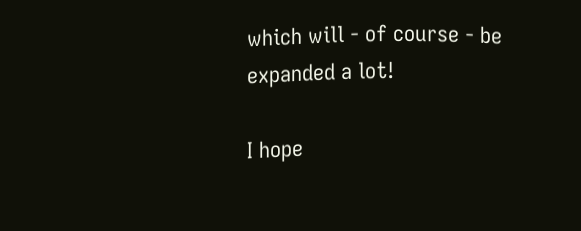which will - of course - be expanded a lot!

I hope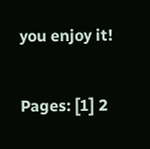you enjoy it!

Pages: [1] 2